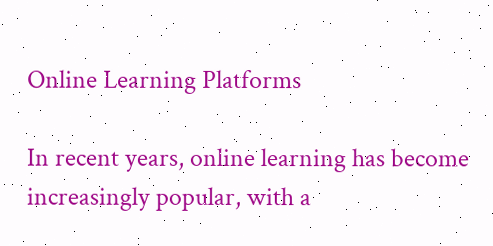Online Learning Platforms

In recent years, online learning has become increasingly popular, with a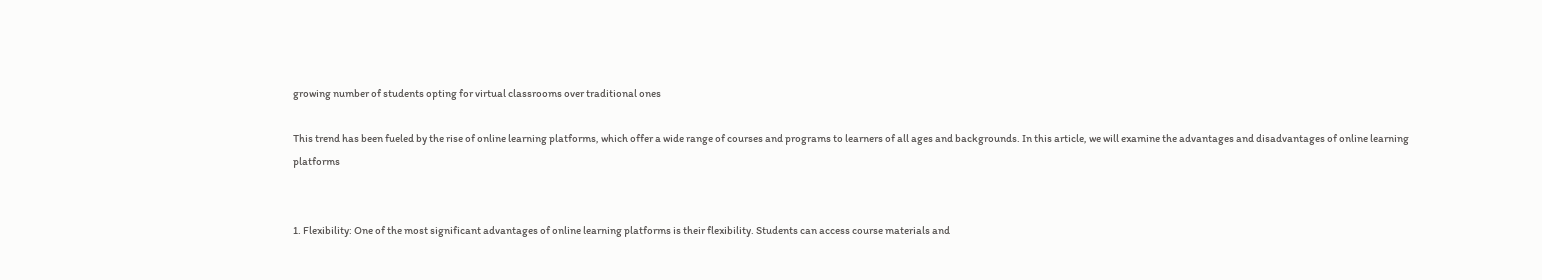growing number of students opting for virtual classrooms over traditional ones

This trend has been fueled by the rise of online learning platforms, which offer a wide range of courses and programs to learners of all ages and backgrounds. In this article, we will examine the advantages and disadvantages of online learning platforms


1. Flexibility: One of the most significant advantages of online learning platforms is their flexibility. Students can access course materials and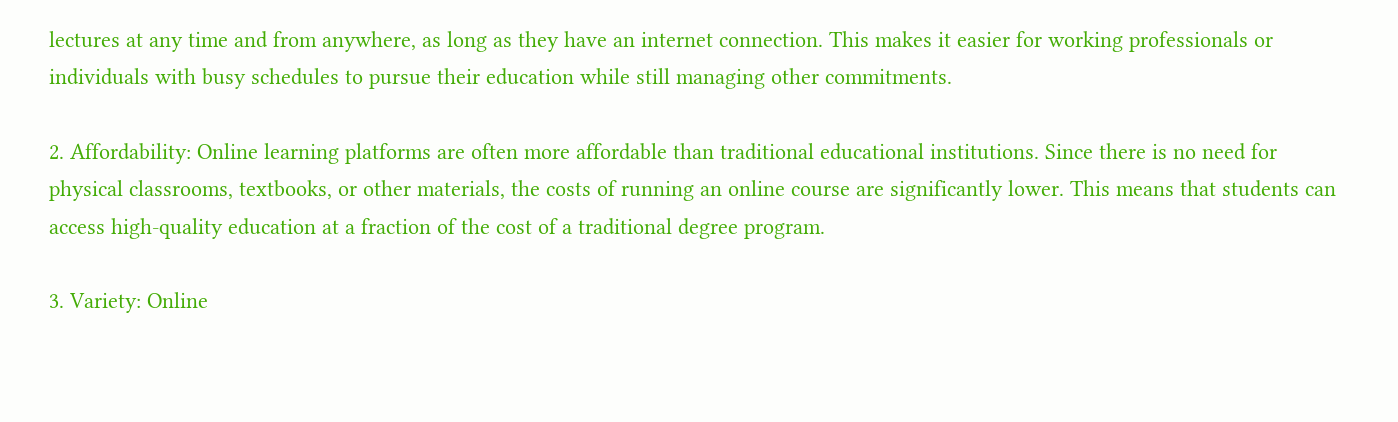lectures at any time and from anywhere, as long as they have an internet connection. This makes it easier for working professionals or individuals with busy schedules to pursue their education while still managing other commitments.

2. Affordability: Online learning platforms are often more affordable than traditional educational institutions. Since there is no need for physical classrooms, textbooks, or other materials, the costs of running an online course are significantly lower. This means that students can access high-quality education at a fraction of the cost of a traditional degree program.

3. Variety: Online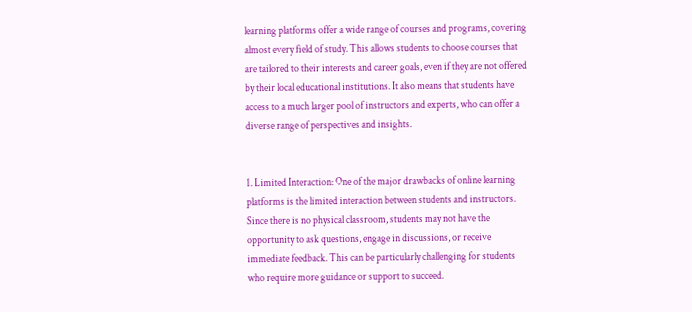learning platforms offer a wide range of courses and programs, covering almost every field of study. This allows students to choose courses that are tailored to their interests and career goals, even if they are not offered by their local educational institutions. It also means that students have access to a much larger pool of instructors and experts, who can offer a diverse range of perspectives and insights.


1. Limited Interaction: One of the major drawbacks of online learning platforms is the limited interaction between students and instructors. Since there is no physical classroom, students may not have the opportunity to ask questions, engage in discussions, or receive immediate feedback. This can be particularly challenging for students who require more guidance or support to succeed.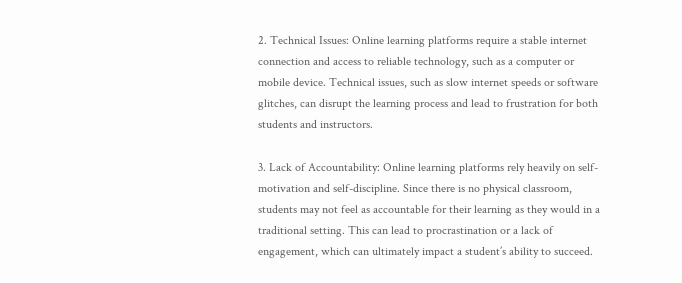2. Technical Issues: Online learning platforms require a stable internet connection and access to reliable technology, such as a computer or mobile device. Technical issues, such as slow internet speeds or software glitches, can disrupt the learning process and lead to frustration for both students and instructors.

3. Lack of Accountability: Online learning platforms rely heavily on self-motivation and self-discipline. Since there is no physical classroom, students may not feel as accountable for their learning as they would in a traditional setting. This can lead to procrastination or a lack of engagement, which can ultimately impact a student’s ability to succeed.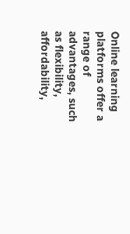Online learning platforms offer a range of advantages, such as flexibility, affordability,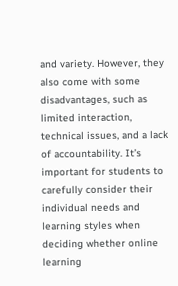and variety. However, they also come with some disadvantages, such as limited interaction, technical issues, and a lack of accountability. It’s important for students to carefully consider their individual needs and learning styles when deciding whether online learning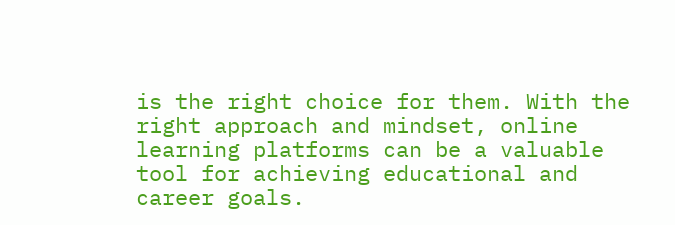is the right choice for them. With the right approach and mindset, online learning platforms can be a valuable tool for achieving educational and career goals.